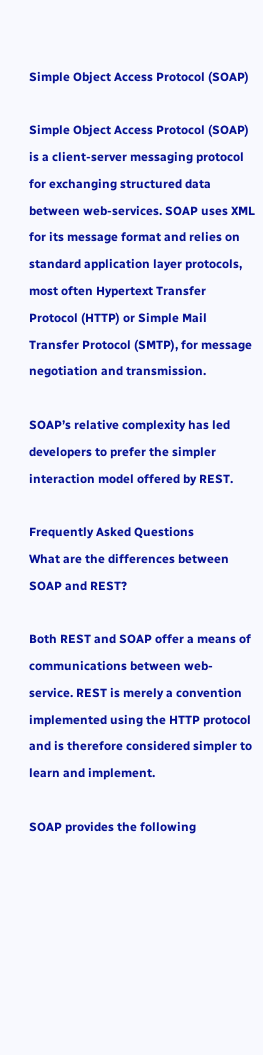Simple Object Access Protocol (SOAP)

Simple Object Access Protocol (SOAP) is a client-server messaging protocol for exchanging structured data between web-services. SOAP uses XML for its message format and relies on standard application layer protocols, most often Hypertext Transfer Protocol (HTTP) or Simple Mail Transfer Protocol (SMTP), for message negotiation and transmission.

SOAP’s relative complexity has led developers to prefer the simpler interaction model offered by REST.

Frequently Asked Questions
What are the differences between SOAP and REST?

Both REST and SOAP offer a means of communications between web-service. REST is merely a convention implemented using the HTTP protocol and is therefore considered simpler to learn and implement.

SOAP provides the following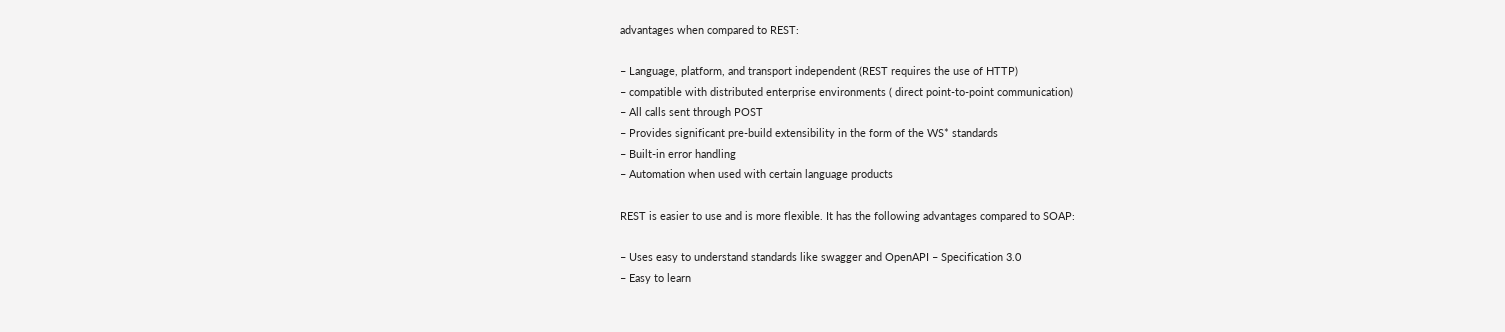advantages when compared to REST:

– Language, platform, and transport independent (REST requires the use of HTTP)
– compatible with distributed enterprise environments ( direct point-to-point communication)
– All calls sent through POST
– Provides significant pre-build extensibility in the form of the WS* standards
– Built-in error handling
– Automation when used with certain language products

REST is easier to use and is more flexible. It has the following advantages compared to SOAP:

– Uses easy to understand standards like swagger and OpenAPI – Specification 3.0
– Easy to learn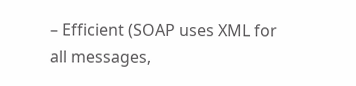– Efficient (SOAP uses XML for all messages,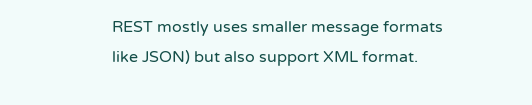REST mostly uses smaller message formats like JSON) but also support XML format.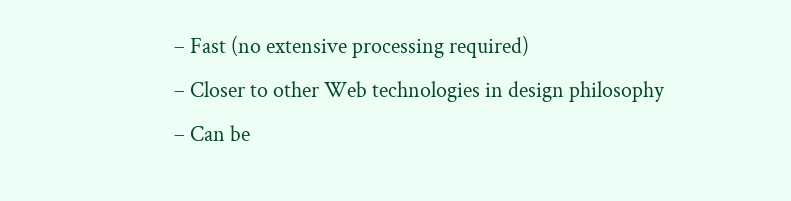– Fast (no extensive processing required)
– Closer to other Web technologies in design philosophy
– Can be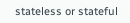stateless or stateful